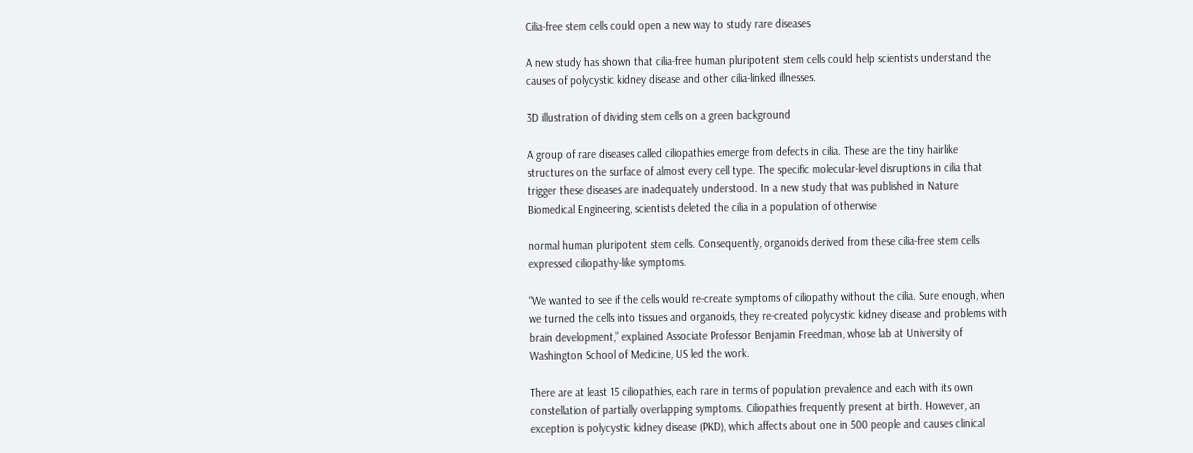Cilia-free stem cells could open a new way to study rare diseases

A new study has shown that cilia-free human pluripotent stem cells could help scientists understand the causes of polycystic kidney disease and other cilia-linked illnesses.

3D illustration of dividing stem cells on a green background

A group of rare diseases called ciliopathies emerge from defects in cilia. These are the tiny hairlike structures on the surface of almost every cell type. The specific molecular-level disruptions in cilia that trigger these diseases are inadequately understood. In a new study that was published in Nature Biomedical Engineering, scientists deleted the cilia in a population of otherwise

normal human pluripotent stem cells. Consequently, organoids derived from these cilia-free stem cells expressed ciliopathy-like symptoms.

“We wanted to see if the cells would re-create symptoms of ciliopathy without the cilia. Sure enough, when we turned the cells into tissues and organoids, they re-created polycystic kidney disease and problems with brain development,” explained Associate Professor Benjamin Freedman, whose lab at University of Washington School of Medicine, US led the work.

There are at least 15 ciliopathies, each rare in terms of population prevalence and each with its own constellation of partially overlapping symptoms. Ciliopathies frequently present at birth. However, an exception is polycystic kidney disease (PKD), which affects about one in 500 people and causes clinical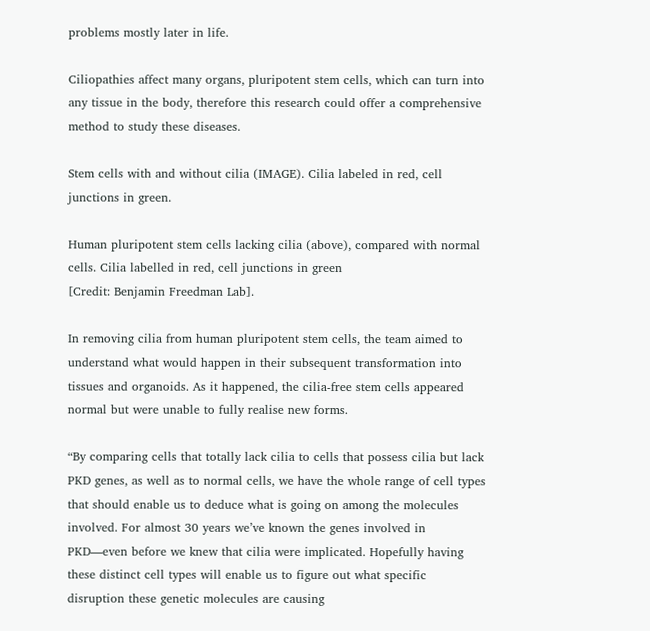problems mostly later in life.

Ciliopathies affect many organs, pluripotent stem cells, which can turn into any tissue in the body, therefore this research could offer a comprehensive method to study these diseases.

Stem cells with and without cilia (IMAGE). Cilia labeled in red, cell junctions in green.

Human pluripotent stem cells lacking cilia (above), compared with normal cells. Cilia labelled in red, cell junctions in green
[Credit: Benjamin Freedman Lab].

In removing cilia from human pluripotent stem cells, the team aimed to understand what would happen in their subsequent transformation into tissues and organoids. As it happened, the cilia-free stem cells appeared normal but were unable to fully realise new forms.

“By comparing cells that totally lack cilia to cells that possess cilia but lack PKD genes, as well as to normal cells, we have the whole range of cell types that should enable us to deduce what is going on among the molecules involved. For almost 30 years we’ve known the genes involved in PKD—even before we knew that cilia were implicated. Hopefully having these distinct cell types will enable us to figure out what specific disruption these genetic molecules are causing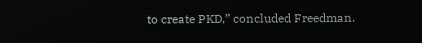to create PKD,” concluded Freedman.